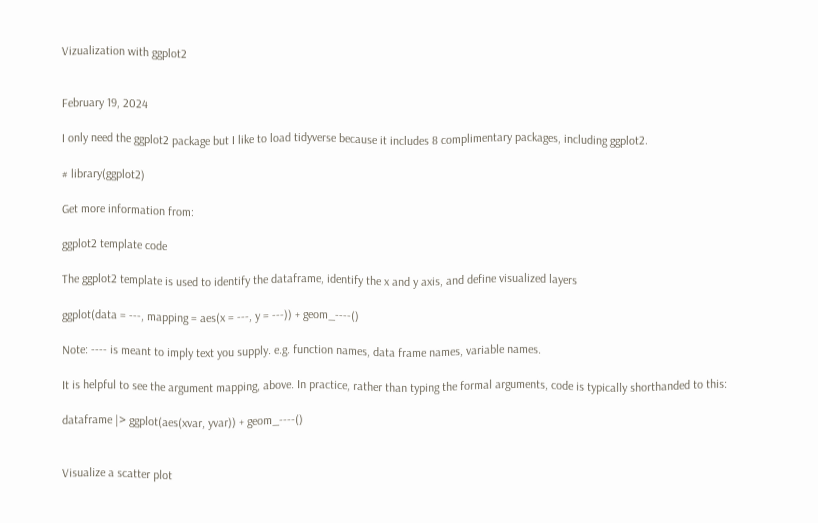Vizualization with ggplot2


February 19, 2024

I only need the ggplot2 package but I like to load tidyverse because it includes 8 complimentary packages, including ggplot2.

# library(ggplot2)

Get more information from:

ggplot2 template code

The ggplot2 template is used to identify the dataframe, identify the x and y axis, and define visualized layers

ggplot(data = ---, mapping = aes(x = ---, y = ---)) + geom_----()

Note: ---- is meant to imply text you supply. e.g. function names, data frame names, variable names.

It is helpful to see the argument mapping, above. In practice, rather than typing the formal arguments, code is typically shorthanded to this:

dataframe |> ggplot(aes(xvar, yvar)) + geom_----()


Visualize a scatter plot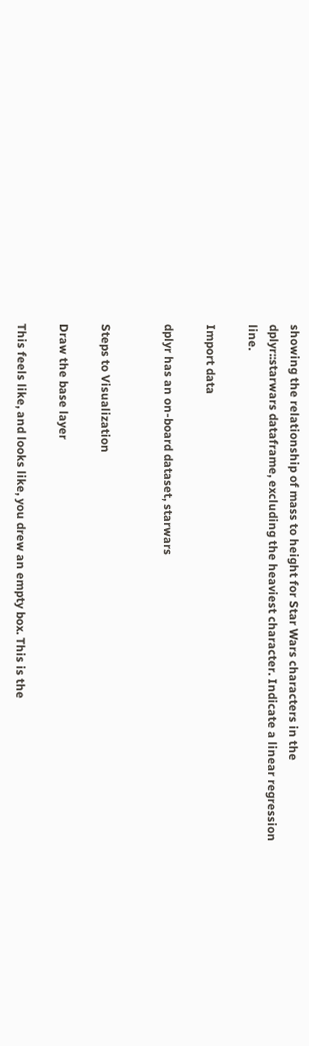showing the relationship of mass to height for Star Wars characters in the dplyr::starwars dataframe, excluding the heaviest character. Indicate a linear regression line.

Import data

dplyr has an on-board dataset, starwars


Steps to Visualization

Draw the base layer

This feels like, and looks like, you drew an empty box. This is the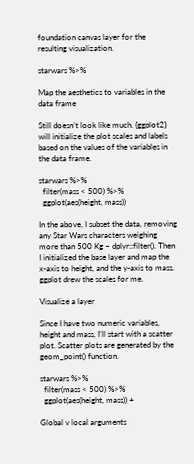foundation canvas layer for the resulting visualization.

starwars %>%

Map the aesthetics to variables in the data frame

Still doesn’t look like much. {ggplot2} will initialize the plot scales and labels based on the values of the variables in the data frame.

starwars %>%
  filter(mass < 500) %>%
  ggplot(aes(height, mass))

In the above, I subset the data, removing any Star Wars characters weighing more than 500 Kg – dplyr::filter(). Then I initialized the base layer and map the x-axis to height, and the y-axis to mass. ggplot drew the scales for me.

Visualize a layer

Since I have two numeric variables, height and mass, I’ll start with a scatter plot. Scatter plots are generated by the geom_point() function.

starwars %>%
  filter(mass < 500) %>%
  ggplot(aes(height, mass)) +

Global v local arguments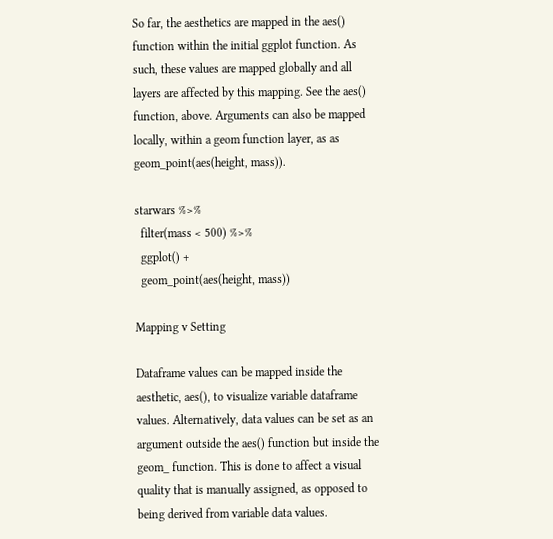So far, the aesthetics are mapped in the aes() function within the initial ggplot function. As such, these values are mapped globally and all layers are affected by this mapping. See the aes() function, above. Arguments can also be mapped locally, within a geom function layer, as as geom_point(aes(height, mass)).

starwars %>%
  filter(mass < 500) %>%
  ggplot() +
  geom_point(aes(height, mass))

Mapping v Setting

Dataframe values can be mapped inside the aesthetic, aes(), to visualize variable dataframe values. Alternatively, data values can be set as an argument outside the aes() function but inside the geom_ function. This is done to affect a visual quality that is manually assigned, as opposed to being derived from variable data values.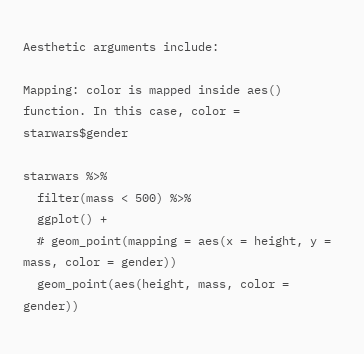Aesthetic arguments include:

Mapping: color is mapped inside aes() function. In this case, color = starwars$gender

starwars %>%
  filter(mass < 500) %>%
  ggplot() +
  # geom_point(mapping = aes(x = height, y = mass, color = gender))
  geom_point(aes(height, mass, color = gender))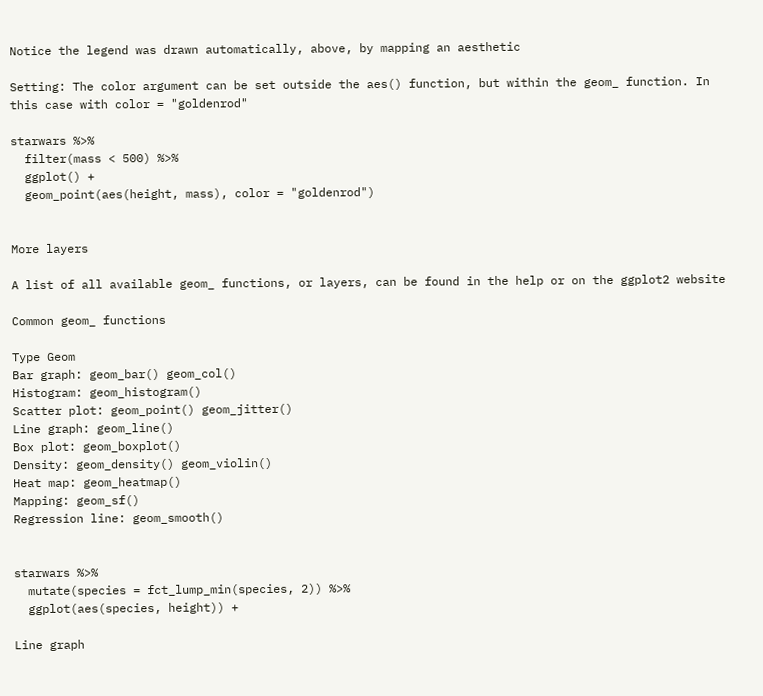Notice the legend was drawn automatically, above, by mapping an aesthetic

Setting: The color argument can be set outside the aes() function, but within the geom_ function. In this case with color = "goldenrod"

starwars %>%
  filter(mass < 500) %>%
  ggplot() +
  geom_point(aes(height, mass), color = "goldenrod")


More layers

A list of all available geom_ functions, or layers, can be found in the help or on the ggplot2 website

Common geom_ functions

Type Geom
Bar graph: geom_bar() geom_col()
Histogram: geom_histogram()
Scatter plot: geom_point() geom_jitter()
Line graph: geom_line()
Box plot: geom_boxplot()
Density: geom_density() geom_violin()
Heat map: geom_heatmap()
Mapping: geom_sf()
Regression line: geom_smooth()


starwars %>%
  mutate(species = fct_lump_min(species, 2)) %>%
  ggplot(aes(species, height)) +

Line graph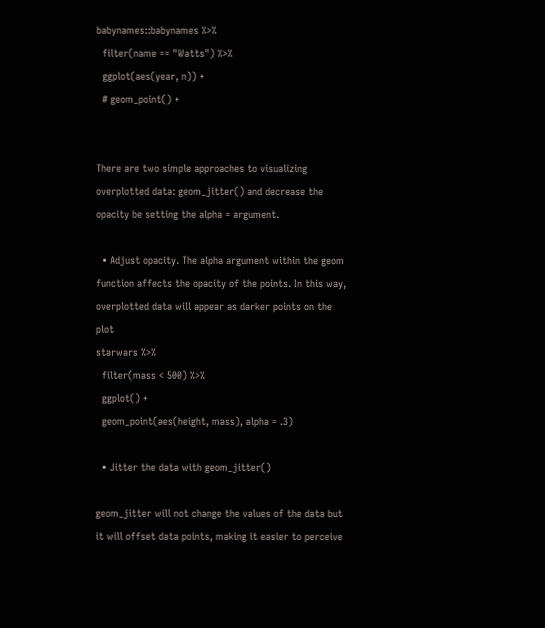babynames::babynames %>%
  filter(name == "Watts") %>%
  ggplot(aes(year, n)) +
  # geom_point() +


There are two simple approaches to visualizing overplotted data: geom_jitter() and decrease the opacity be setting the alpha = argument.

  • Adjust opacity. The alpha argument within the geom function affects the opacity of the points. In this way, overplotted data will appear as darker points on the plot
starwars %>%
  filter(mass < 500) %>%
  ggplot() +
  geom_point(aes(height, mass), alpha = .3)

  • Jitter the data with geom_jitter()

geom_jitter will not change the values of the data but it will offset data points, making it easier to perceive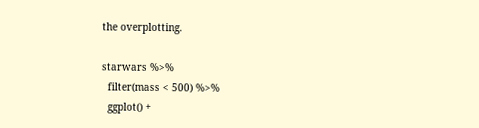the overplotting.

starwars %>%
  filter(mass < 500) %>%
  ggplot() +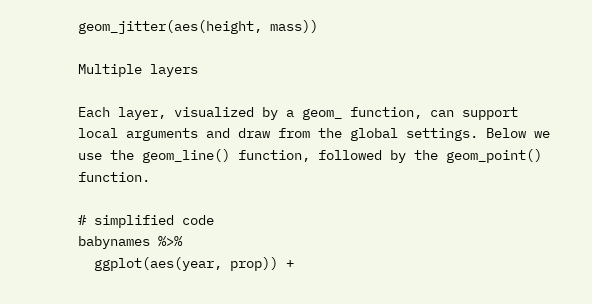geom_jitter(aes(height, mass))

Multiple layers

Each layer, visualized by a geom_ function, can support local arguments and draw from the global settings. Below we use the geom_line() function, followed by the geom_point() function.

# simplified code
babynames %>%
  ggplot(aes(year, prop)) +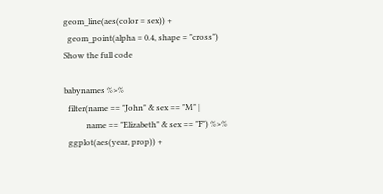geom_line(aes(color = sex)) +
  geom_point(alpha = 0.4, shape = "cross")
Show the full code

babynames %>%
  filter(name == "John" & sex == "M" |
           name == "Elizabeth" & sex == "F") %>%
  ggplot(aes(year, prop)) +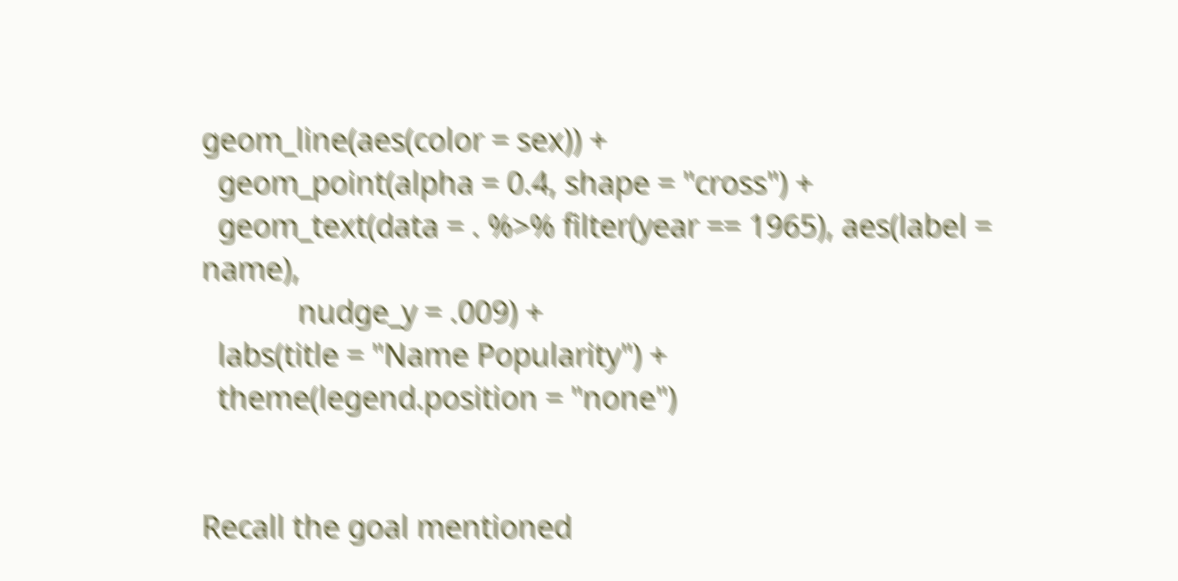geom_line(aes(color = sex)) +
  geom_point(alpha = 0.4, shape = "cross") +
  geom_text(data = . %>% filter(year == 1965), aes(label = name),
            nudge_y = .009) +
  labs(title = "Name Popularity") +
  theme(legend.position = "none")


Recall the goal mentioned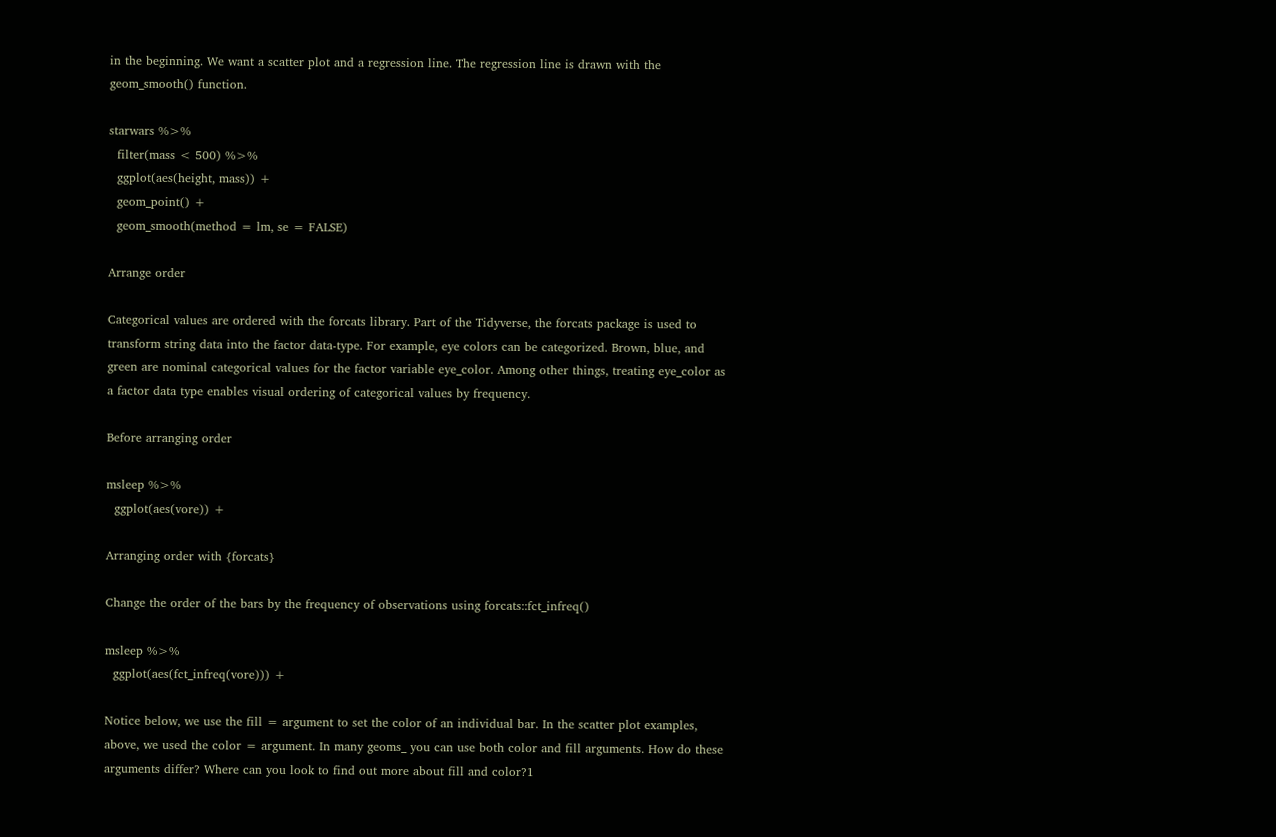in the beginning. We want a scatter plot and a regression line. The regression line is drawn with the geom_smooth() function.

starwars %>%
  filter(mass < 500) %>%
  ggplot(aes(height, mass)) +
  geom_point() +
  geom_smooth(method = lm, se = FALSE)

Arrange order

Categorical values are ordered with the forcats library. Part of the Tidyverse, the forcats package is used to transform string data into the factor data-type. For example, eye colors can be categorized. Brown, blue, and green are nominal categorical values for the factor variable eye_color. Among other things, treating eye_color as a factor data type enables visual ordering of categorical values by frequency.

Before arranging order

msleep %>%
  ggplot(aes(vore)) +

Arranging order with {forcats}

Change the order of the bars by the frequency of observations using forcats::fct_infreq()

msleep %>%
  ggplot(aes(fct_infreq(vore))) +

Notice below, we use the fill = argument to set the color of an individual bar. In the scatter plot examples, above, we used the color = argument. In many geoms_ you can use both color and fill arguments. How do these arguments differ? Where can you look to find out more about fill and color?1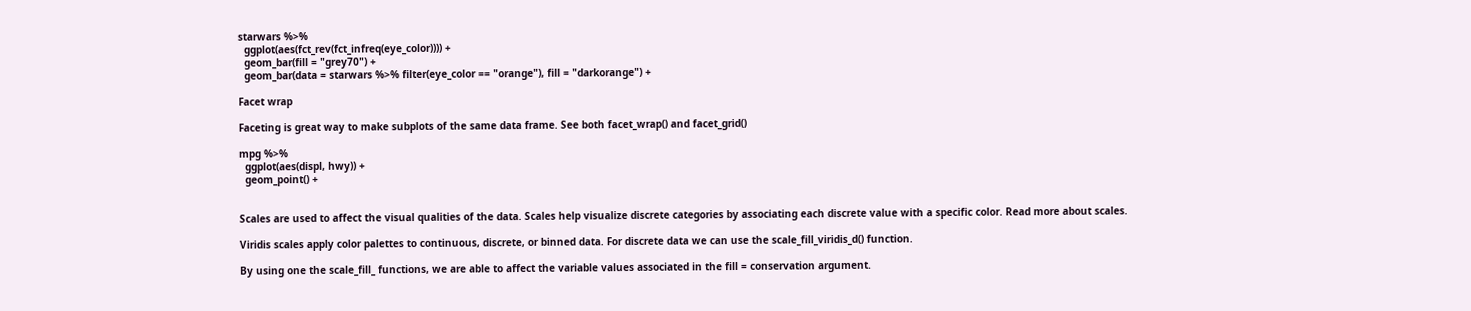starwars %>%
  ggplot(aes(fct_rev(fct_infreq(eye_color)))) +
  geom_bar(fill = "grey70") +
  geom_bar(data = starwars %>% filter(eye_color == "orange"), fill = "darkorange") +

Facet wrap

Faceting is great way to make subplots of the same data frame. See both facet_wrap() and facet_grid()

mpg %>%
  ggplot(aes(displ, hwy)) +
  geom_point() +


Scales are used to affect the visual qualities of the data. Scales help visualize discrete categories by associating each discrete value with a specific color. Read more about scales.

Viridis scales apply color palettes to continuous, discrete, or binned data. For discrete data we can use the scale_fill_viridis_d() function.

By using one the scale_fill_ functions, we are able to affect the variable values associated in the fill = conservation argument.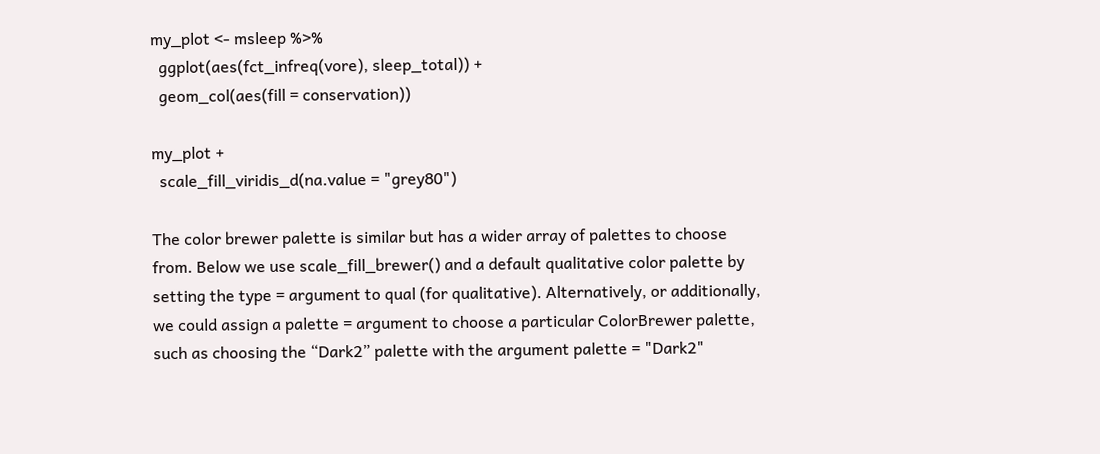my_plot <- msleep %>%
  ggplot(aes(fct_infreq(vore), sleep_total)) +
  geom_col(aes(fill = conservation))

my_plot +
  scale_fill_viridis_d(na.value = "grey80")

The color brewer palette is similar but has a wider array of palettes to choose from. Below we use scale_fill_brewer() and a default qualitative color palette by setting the type = argument to qual (for qualitative). Alternatively, or additionally, we could assign a palette = argument to choose a particular ColorBrewer palette, such as choosing the “Dark2” palette with the argument palette = "Dark2"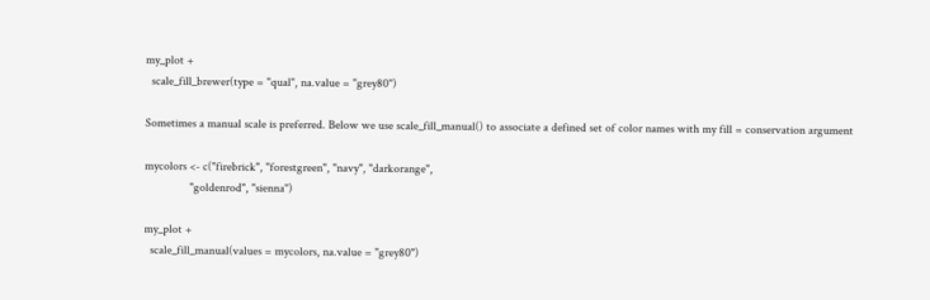my_plot +
  scale_fill_brewer(type = "qual", na.value = "grey80")

Sometimes a manual scale is preferred. Below we use scale_fill_manual() to associate a defined set of color names with my fill = conservation argument

mycolors <- c("firebrick", "forestgreen", "navy", "darkorange",
               "goldenrod", "sienna")

my_plot +
  scale_fill_manual(values = mycolors, na.value = "grey80")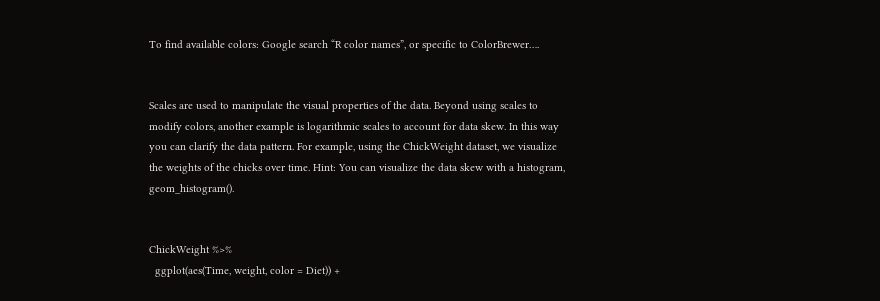To find available colors: Google search “R color names”, or specific to ColorBrewer….


Scales are used to manipulate the visual properties of the data. Beyond using scales to modify colors, another example is logarithmic scales to account for data skew. In this way you can clarify the data pattern. For example, using the ChickWeight dataset, we visualize the weights of the chicks over time. Hint: You can visualize the data skew with a histogram, geom_histogram().


ChickWeight %>%
  ggplot(aes(Time, weight, color = Diet)) +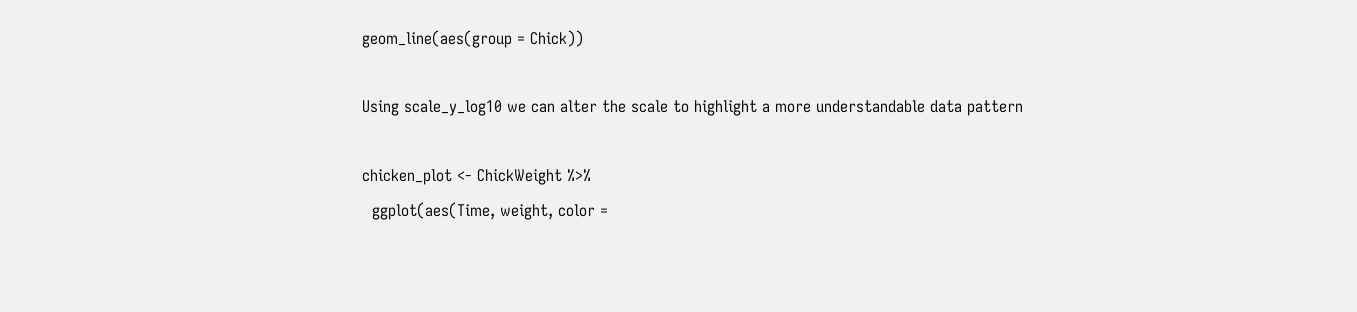geom_line(aes(group = Chick))

Using scale_y_log10 we can alter the scale to highlight a more understandable data pattern

chicken_plot <- ChickWeight %>%
  ggplot(aes(Time, weight, color =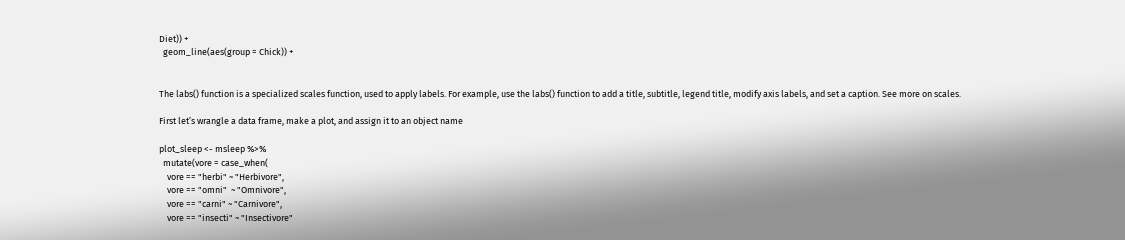Diet)) +
  geom_line(aes(group = Chick)) +


The labs() function is a specialized scales function, used to apply labels. For example, use the labs() function to add a title, subtitle, legend title, modify axis labels, and set a caption. See more on scales.

First let’s wrangle a data frame, make a plot, and assign it to an object name

plot_sleep <- msleep %>%
  mutate(vore = case_when(
    vore == "herbi" ~ "Herbivore",
    vore == "omni"  ~ "Omnivore",
    vore == "carni" ~ "Carnivore",
    vore == "insecti" ~ "Insectivore"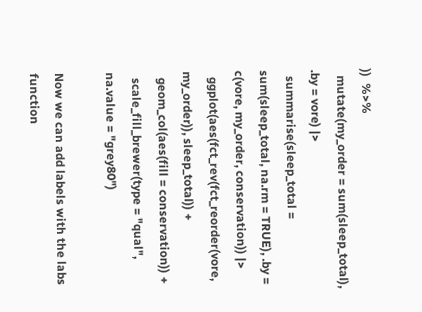))  %>%
  mutate(my_order = sum(sleep_total), .by = vore) |>
  summarise(sleep_total = sum(sleep_total, na.rm = TRUE), .by = c(vore, my_order, conservation)) |>
  ggplot(aes(fct_rev(fct_reorder(vore, my_order)), sleep_total)) +
  geom_col(aes(fill = conservation)) +
  scale_fill_brewer(type = "qual", na.value = "grey80")

Now we can add labels with the labs function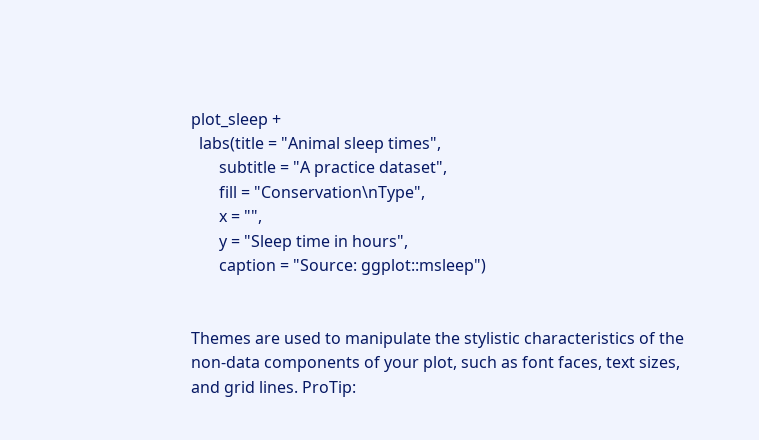plot_sleep +
  labs(title = "Animal sleep times",
       subtitle = "A practice dataset",
       fill = "Conservation\nType",
       x = "",
       y = "Sleep time in hours",
       caption = "Source: ggplot::msleep")


Themes are used to manipulate the stylistic characteristics of the non-data components of your plot, such as font faces, text sizes, and grid lines. ProTip: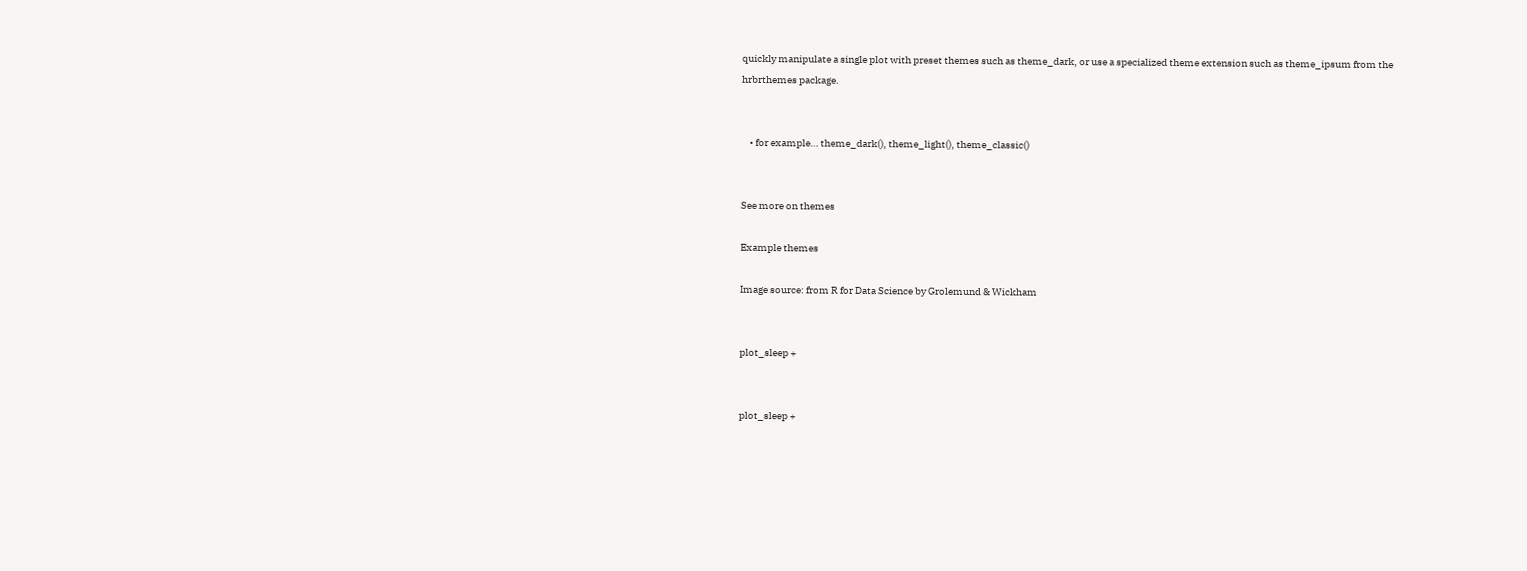quickly manipulate a single plot with preset themes such as theme_dark, or use a specialized theme extension such as theme_ipsum from the hrbrthemes package.


    • for example… theme_dark(), theme_light(), theme_classic()


See more on themes

Example themes

Image source: from R for Data Science by Grolemund & Wickham


plot_sleep +


plot_sleep +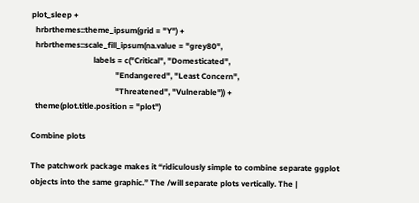plot_sleep +
  hrbrthemes::theme_ipsum(grid = "Y") +
  hrbrthemes::scale_fill_ipsum(na.value = "grey80",
                               labels = c("Critical", "Domesticated",
                                          "Endangered", "Least Concern",
                                          "Threatened", "Vulnerable")) +
  theme(plot.title.position = "plot")

Combine plots

The patchwork package makes it “ridiculously simple to combine separate ggplot objects into the same graphic.” The /will separate plots vertically. The |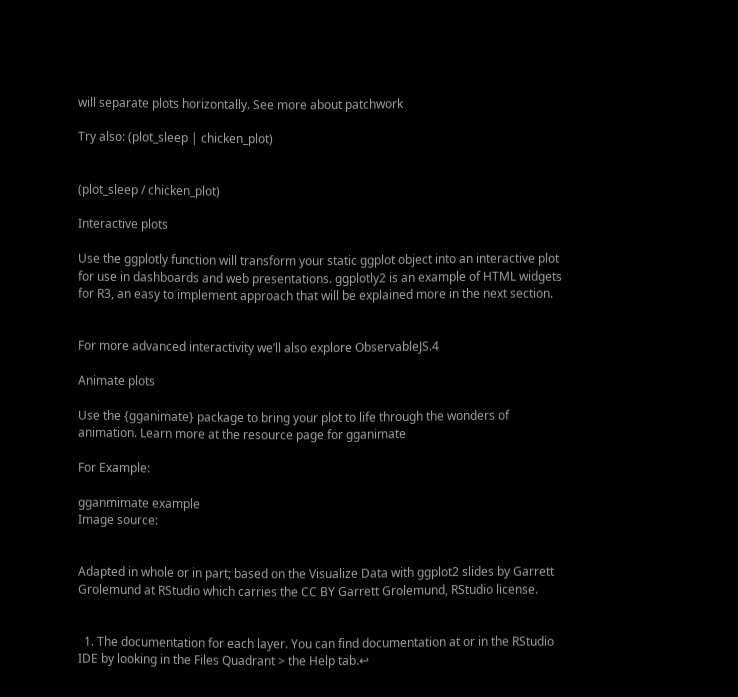will separate plots horizontally. See more about patchwork

Try also: (plot_sleep | chicken_plot)


(plot_sleep / chicken_plot)

Interactive plots

Use the ggplotly function will transform your static ggplot object into an interactive plot for use in dashboards and web presentations. ggplotly2 is an example of HTML widgets for R3, an easy to implement approach that will be explained more in the next section.


For more advanced interactivity we’ll also explore ObservableJS.4

Animate plots

Use the {gganimate} package to bring your plot to life through the wonders of animation. Learn more at the resource page for gganimate

For Example:

gganmimate example
Image source:


Adapted in whole or in part; based on the Visualize Data with ggplot2 slides by Garrett Grolemund at RStudio which carries the CC BY Garrett Grolemund, RStudio license.


  1. The documentation for each layer. You can find documentation at or in the RStudio IDE by looking in the Files Quadrant > the Help tab.↩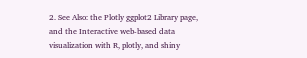2. See Also: the Plotly ggplot2 Library page, and the Interactive web-based data visualization with R, plotly, and shiny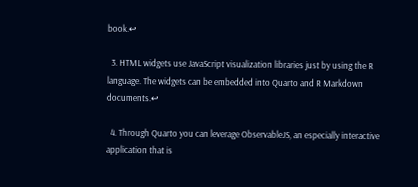book.↩

  3. HTML widgets use JavaScript visualization libraries just by using the R language. The widgets can be embedded into Quarto and R Markdown documents.↩

  4. Through Quarto you can leverage ObservableJS, an especially interactive application that is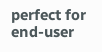perfect for end-user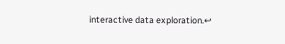interactive data exploration.↩